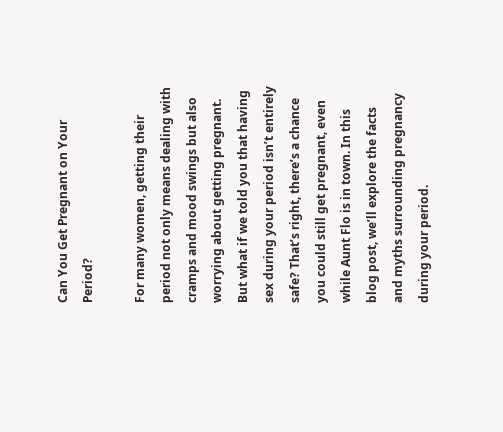Can You Get Pregnant on Your Period?

For many women, getting their period not only means dealing with cramps and mood swings but also worrying about getting pregnant. But what if we told you that having sex during your period isn’t entirely safe? That’s right, there’s a chance you could still get pregnant, even while Aunt Flo is in town. In this blog post, we’ll explore the facts and myths surrounding pregnancy during your period.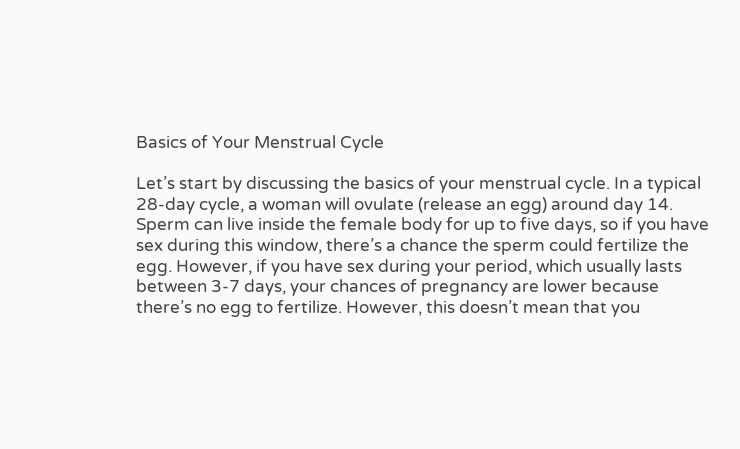Basics of Your Menstrual Cycle

Let’s start by discussing the basics of your menstrual cycle. In a typical 28-day cycle, a woman will ovulate (release an egg) around day 14. Sperm can live inside the female body for up to five days, so if you have sex during this window, there’s a chance the sperm could fertilize the egg. However, if you have sex during your period, which usually lasts between 3-7 days, your chances of pregnancy are lower because there’s no egg to fertilize. However, this doesn’t mean that you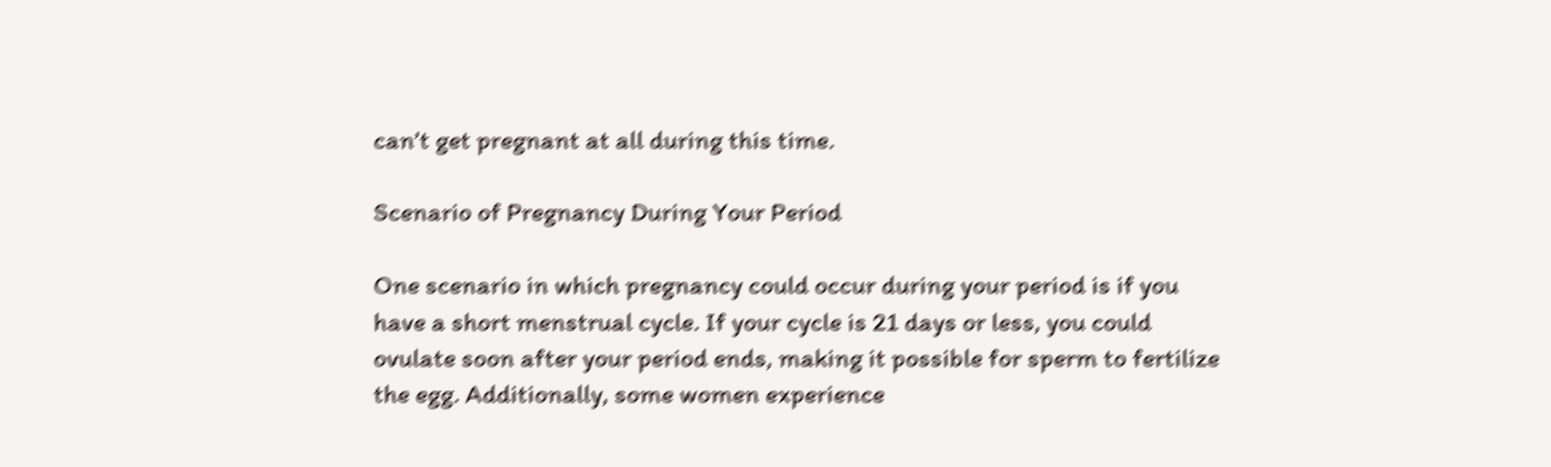can’t get pregnant at all during this time.

Scenario of Pregnancy During Your Period

One scenario in which pregnancy could occur during your period is if you have a short menstrual cycle. If your cycle is 21 days or less, you could ovulate soon after your period ends, making it possible for sperm to fertilize the egg. Additionally, some women experience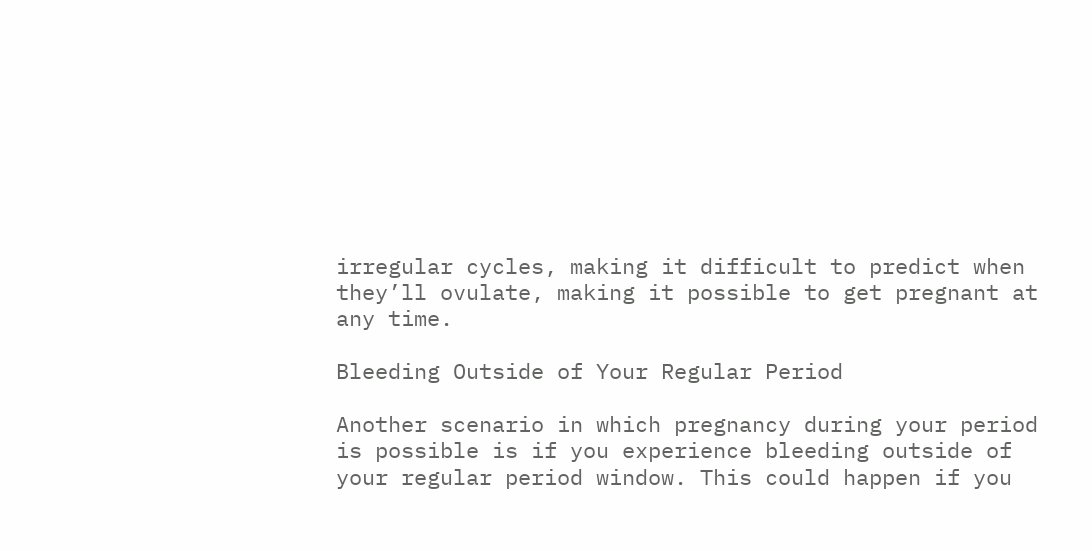irregular cycles, making it difficult to predict when they’ll ovulate, making it possible to get pregnant at any time.

Bleeding Outside of Your Regular Period

Another scenario in which pregnancy during your period is possible is if you experience bleeding outside of your regular period window. This could happen if you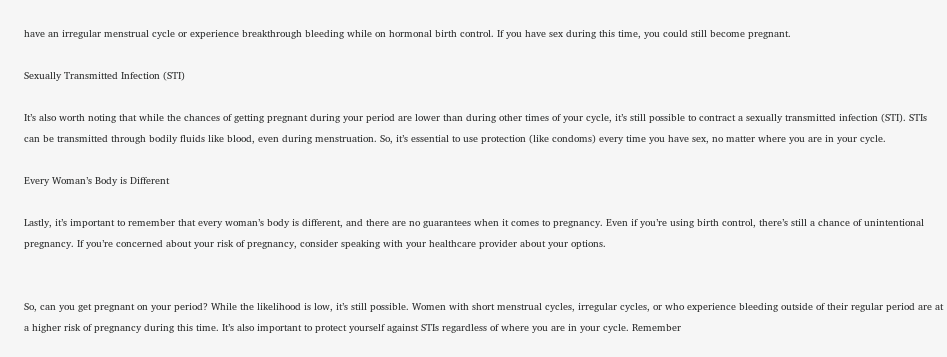have an irregular menstrual cycle or experience breakthrough bleeding while on hormonal birth control. If you have sex during this time, you could still become pregnant.

Sexually Transmitted Infection (STI)

It’s also worth noting that while the chances of getting pregnant during your period are lower than during other times of your cycle, it’s still possible to contract a sexually transmitted infection (STI). STIs can be transmitted through bodily fluids like blood, even during menstruation. So, it’s essential to use protection (like condoms) every time you have sex, no matter where you are in your cycle.

Every Woman’s Body is Different

Lastly, it’s important to remember that every woman’s body is different, and there are no guarantees when it comes to pregnancy. Even if you’re using birth control, there’s still a chance of unintentional pregnancy. If you’re concerned about your risk of pregnancy, consider speaking with your healthcare provider about your options.


So, can you get pregnant on your period? While the likelihood is low, it’s still possible. Women with short menstrual cycles, irregular cycles, or who experience bleeding outside of their regular period are at a higher risk of pregnancy during this time. It’s also important to protect yourself against STIs regardless of where you are in your cycle. Remember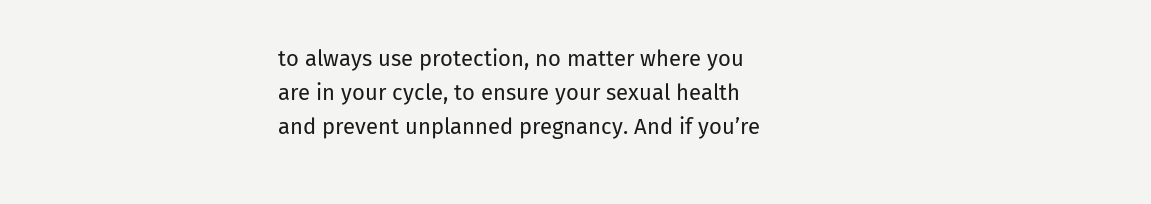to always use protection, no matter where you are in your cycle, to ensure your sexual health and prevent unplanned pregnancy. And if you’re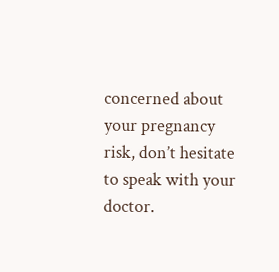concerned about your pregnancy risk, don’t hesitate to speak with your doctor.